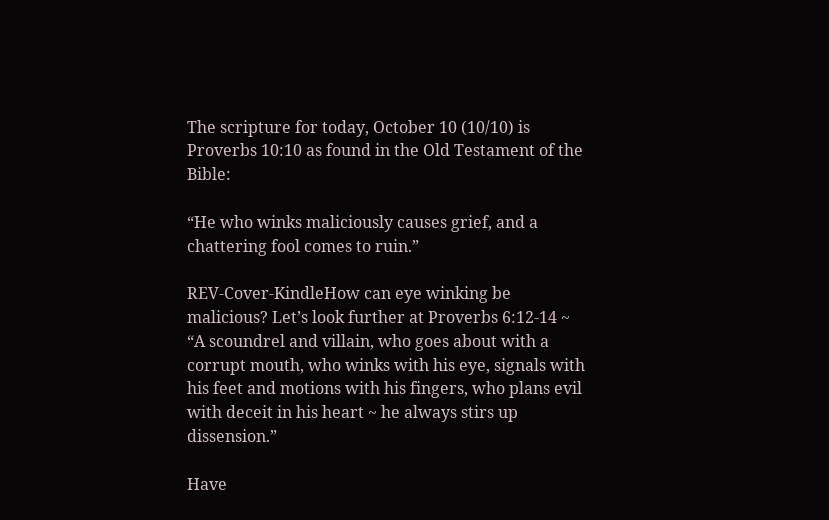The scripture for today, October 10 (10/10) is Proverbs 10:10 as found in the Old Testament of the Bible:

“He who winks maliciously causes grief, and a chattering fool comes to ruin.”

REV-Cover-KindleHow can eye winking be malicious? Let’s look further at Proverbs 6:12-14 ~ “A scoundrel and villain, who goes about with a corrupt mouth, who winks with his eye, signals with his feet and motions with his fingers, who plans evil with deceit in his heart ~ he always stirs up dissension.”

Have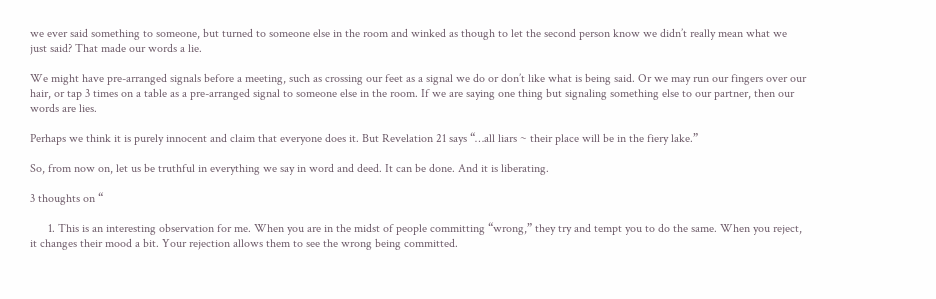we ever said something to someone, but turned to someone else in the room and winked as though to let the second person know we didn’t really mean what we just said? That made our words a lie.

We might have pre-arranged signals before a meeting, such as crossing our feet as a signal we do or don’t like what is being said. Or we may run our fingers over our hair, or tap 3 times on a table as a pre-arranged signal to someone else in the room. If we are saying one thing but signaling something else to our partner, then our words are lies.

Perhaps we think it is purely innocent and claim that everyone does it. But Revelation 21 says “…all liars ~ their place will be in the fiery lake.”

So, from now on, let us be truthful in everything we say in word and deed. It can be done. And it is liberating.

3 thoughts on “

      1. This is an interesting observation for me. When you are in the midst of people committing “wrong,” they try and tempt you to do the same. When you reject, it changes their mood a bit. Your rejection allows them to see the wrong being committed.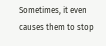Sometimes, it even causes them to stop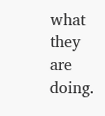what they are doing.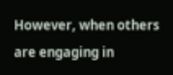However, when others are engaging in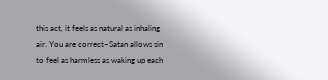this act, it feels as natural as inhaling air. You are correct–Satan allows sin to feel as harmless as waking up each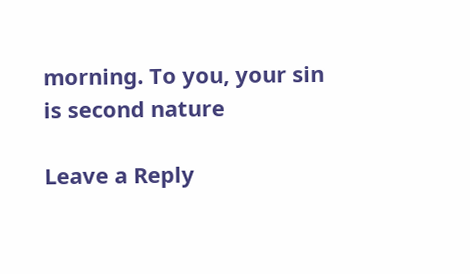morning. To you, your sin is second nature

Leave a Reply